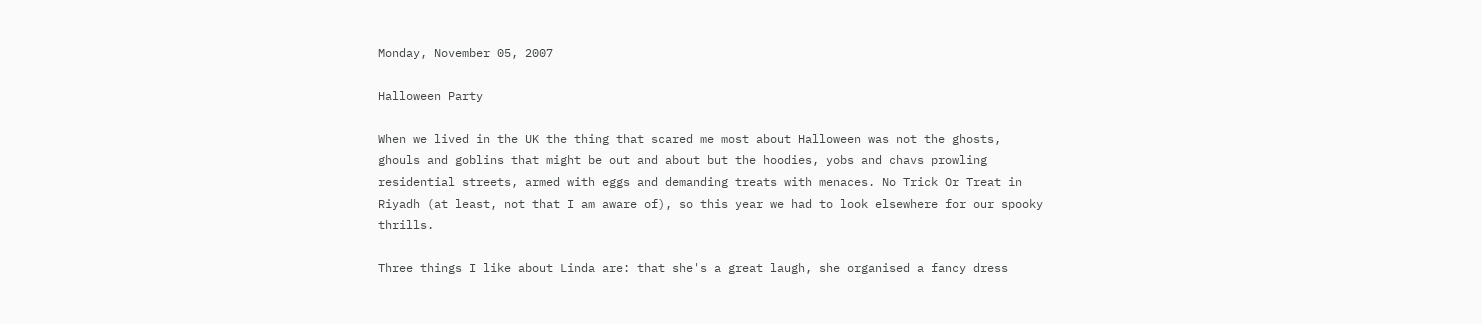Monday, November 05, 2007

Halloween Party

When we lived in the UK the thing that scared me most about Halloween was not the ghosts, ghouls and goblins that might be out and about but the hoodies, yobs and chavs prowling residential streets, armed with eggs and demanding treats with menaces. No Trick Or Treat in Riyadh (at least, not that I am aware of), so this year we had to look elsewhere for our spooky thrills.

Three things I like about Linda are: that she's a great laugh, she organised a fancy dress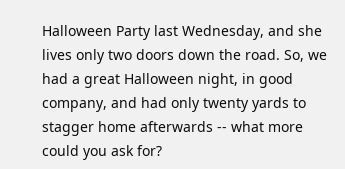Halloween Party last Wednesday, and she lives only two doors down the road. So, we had a great Halloween night, in good company, and had only twenty yards to stagger home afterwards -- what more could you ask for?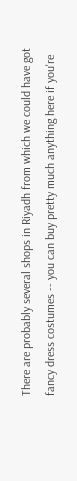There are probably several shops in Riyadh from which we could have got fancy dress costumes -- you can buy pretty much anything here if you're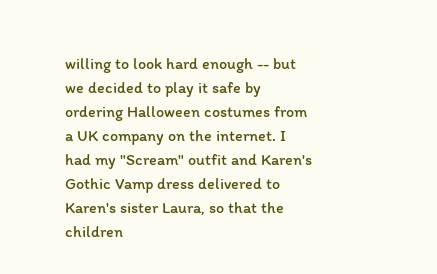willing to look hard enough -- but we decided to play it safe by ordering Halloween costumes from a UK company on the internet. I had my "Scream" outfit and Karen's Gothic Vamp dress delivered to Karen's sister Laura, so that the children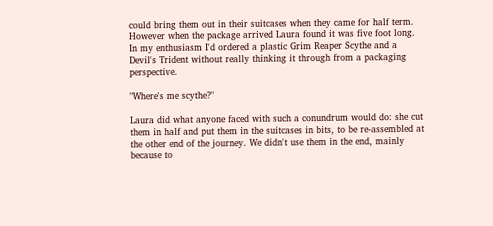could bring them out in their suitcases when they came for half term. However when the package arrived Laura found it was five foot long. In my enthusiasm I'd ordered a plastic Grim Reaper Scythe and a Devil's Trident without really thinking it through from a packaging perspective.

"Where's me scythe?"

Laura did what anyone faced with such a conundrum would do: she cut them in half and put them in the suitcases in bits, to be re-assembled at the other end of the journey. We didn't use them in the end, mainly because to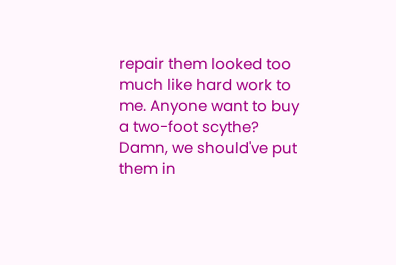repair them looked too much like hard work to me. Anyone want to buy a two-foot scythe? Damn, we should've put them in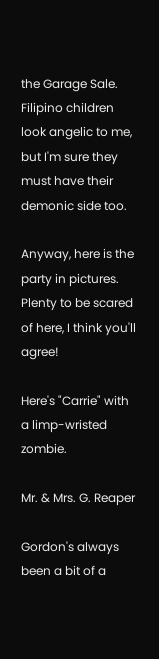the Garage Sale. Filipino children look angelic to me, but I'm sure they must have their demonic side too.

Anyway, here is the party in pictures. Plenty to be scared of here, I think you'll agree!

Here's "Carrie" with a limp-wristed zombie.

Mr. & Mrs. G. Reaper

Gordon's always been a bit of a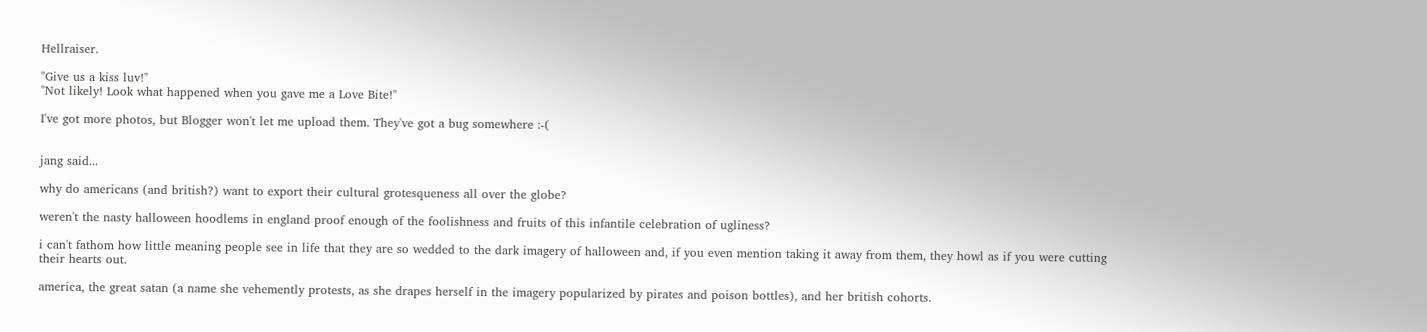Hellraiser.

"Give us a kiss luv!"
"Not likely! Look what happened when you gave me a Love Bite!"

I've got more photos, but Blogger won't let me upload them. They've got a bug somewhere :-(


jang said...

why do americans (and british?) want to export their cultural grotesqueness all over the globe?

weren't the nasty halloween hoodlems in england proof enough of the foolishness and fruits of this infantile celebration of ugliness?

i can't fathom how little meaning people see in life that they are so wedded to the dark imagery of halloween and, if you even mention taking it away from them, they howl as if you were cutting their hearts out.

america, the great satan (a name she vehemently protests, as she drapes herself in the imagery popularized by pirates and poison bottles), and her british cohorts.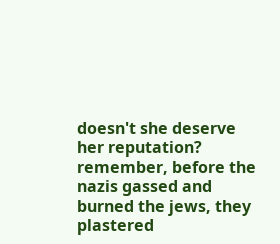doesn't she deserve her reputation? remember, before the nazis gassed and burned the jews, they plastered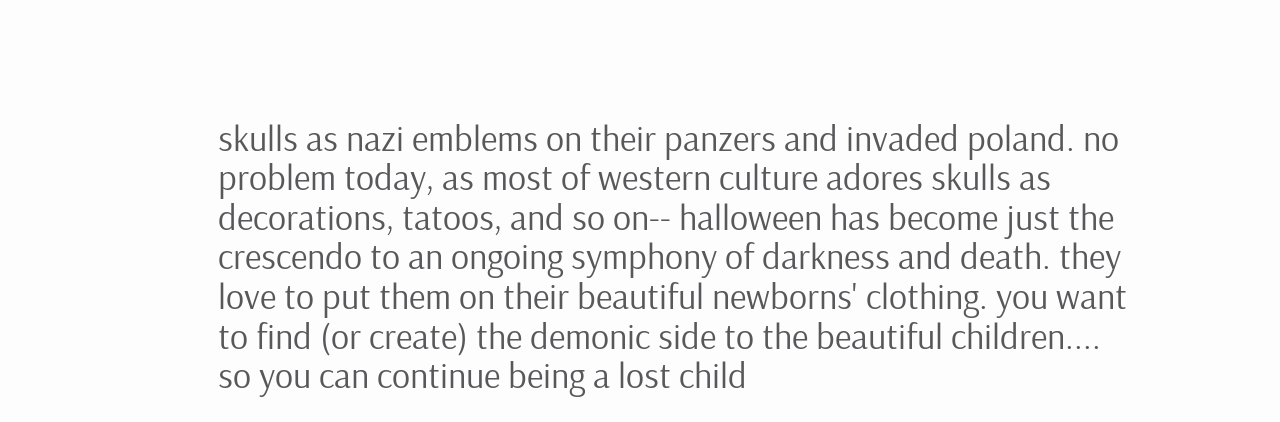skulls as nazi emblems on their panzers and invaded poland. no problem today, as most of western culture adores skulls as decorations, tatoos, and so on-- halloween has become just the crescendo to an ongoing symphony of darkness and death. they love to put them on their beautiful newborns' clothing. you want to find (or create) the demonic side to the beautiful children.... so you can continue being a lost child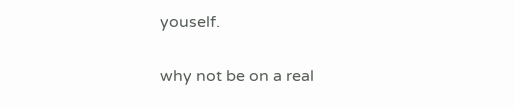youself.

why not be on a real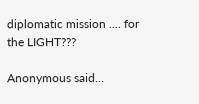diplomatic mission .... for the LIGHT???

Anonymous said...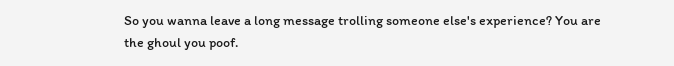So you wanna leave a long message trolling someone else's experience? You are the ghoul you poof.